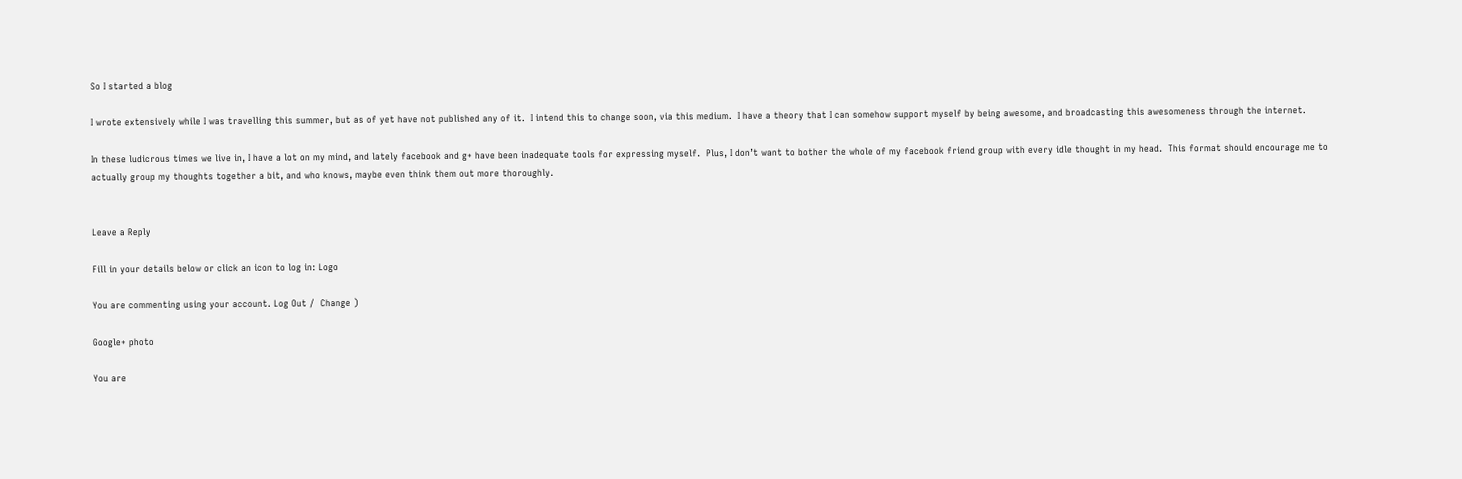So I started a blog

I wrote extensively while I was travelling this summer, but as of yet have not published any of it.  I intend this to change soon, via this medium.  I have a theory that I can somehow support myself by being awesome, and broadcasting this awesomeness through the internet.

In these ludicrous times we live in, I have a lot on my mind, and lately facebook and g+ have been inadequate tools for expressing myself.  Plus, I don’t want to bother the whole of my facebook friend group with every idle thought in my head.  This format should encourage me to actually group my thoughts together a bit, and who knows, maybe even think them out more thoroughly.


Leave a Reply

Fill in your details below or click an icon to log in: Logo

You are commenting using your account. Log Out /  Change )

Google+ photo

You are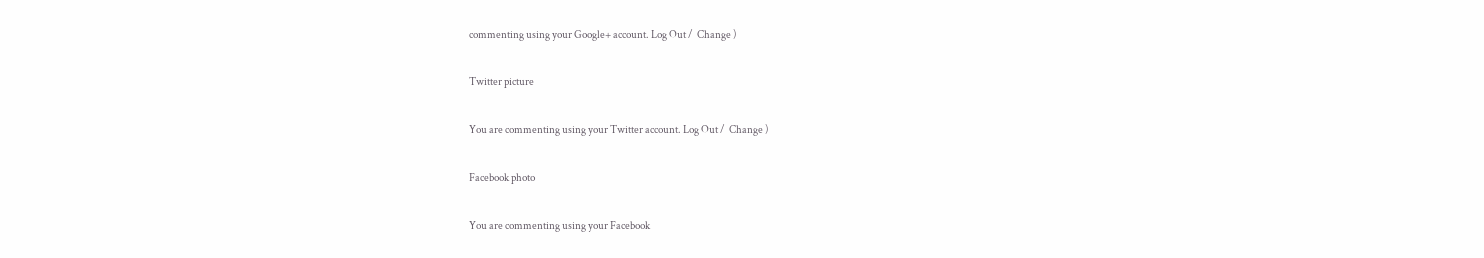commenting using your Google+ account. Log Out /  Change )

Twitter picture

You are commenting using your Twitter account. Log Out /  Change )

Facebook photo

You are commenting using your Facebook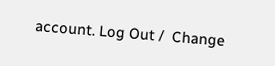account. Log Out /  Change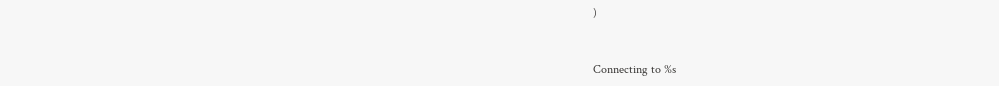)


Connecting to %s